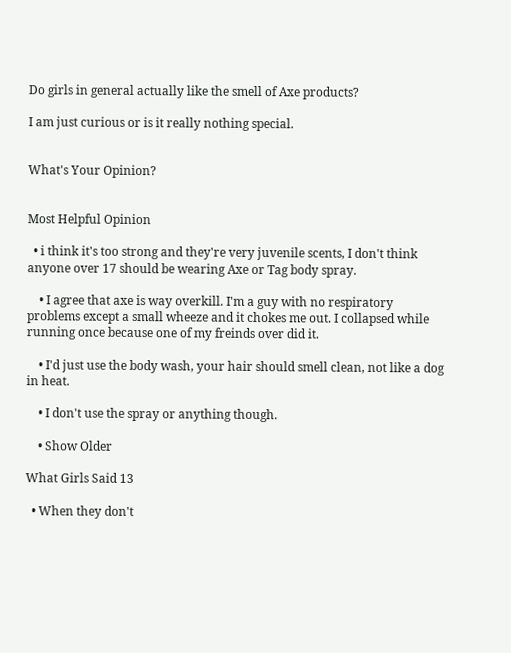Do girls in general actually like the smell of Axe products?

I am just curious or is it really nothing special.


What's Your Opinion?


Most Helpful Opinion

  • i think it's too strong and they're very juvenile scents, I don't think anyone over 17 should be wearing Axe or Tag body spray.

    • I agree that axe is way overkill. I'm a guy with no respiratory problems except a small wheeze and it chokes me out. I collapsed while running once because one of my freinds over did it.

    • I'd just use the body wash, your hair should smell clean, not like a dog in heat.

    • I don't use the spray or anything though.

    • Show Older

What Girls Said 13

  • When they don't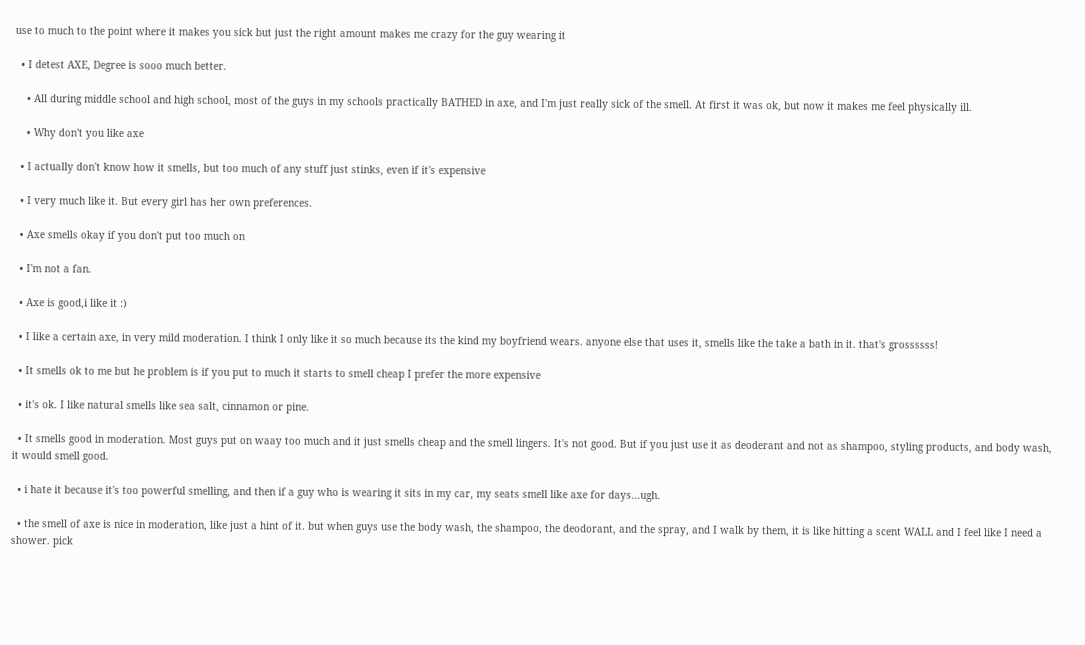use to much to the point where it makes you sick but just the right amount makes me crazy for the guy wearing it

  • I detest AXE, Degree is sooo much better.

    • All during middle school and high school, most of the guys in my schools practically BATHED in axe, and I'm just really sick of the smell. At first it was ok, but now it makes me feel physically ill.

    • Why don't you like axe

  • I actually don't know how it smells, but too much of any stuff just stinks, even if it's expensive

  • I very much like it. But every girl has her own preferences.

  • Axe smells okay if you don't put too much on

  • I'm not a fan.

  • Axe is good,i like it :)

  • I like a certain axe, in very mild moderation. I think I only like it so much because its the kind my boyfriend wears. anyone else that uses it, smells like the take a bath in it. that's grossssss!

  • It smells ok to me but he problem is if you put to much it starts to smell cheap I prefer the more expensive

  • it's ok. I like natural smells like sea salt, cinnamon or pine.

  • It smells good in moderation. Most guys put on waay too much and it just smells cheap and the smell lingers. It's not good. But if you just use it as deoderant and not as shampoo, styling products, and body wash, it would smell good.

  • i hate it because it's too powerful smelling, and then if a guy who is wearing it sits in my car, my seats smell like axe for days...ugh.

  • the smell of axe is nice in moderation, like just a hint of it. but when guys use the body wash, the shampoo, the deodorant, and the spray, and I walk by them, it is like hitting a scent WALL and I feel like I need a shower. pick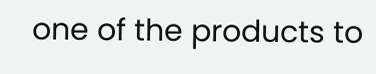one of the products to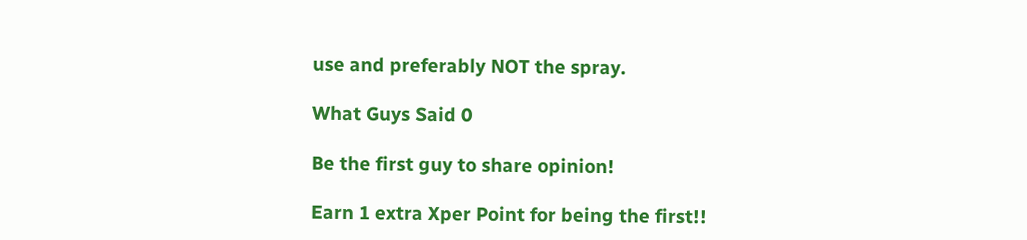use and preferably NOT the spray.

What Guys Said 0

Be the first guy to share opinion!

Earn 1 extra Xper Point for being the first!!